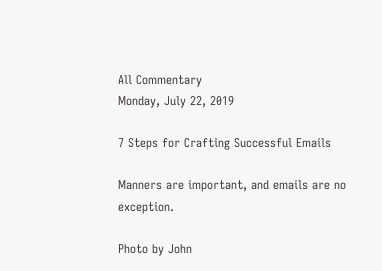All Commentary
Monday, July 22, 2019

7 Steps for Crafting Successful Emails

Manners are important, and emails are no exception.

Photo by John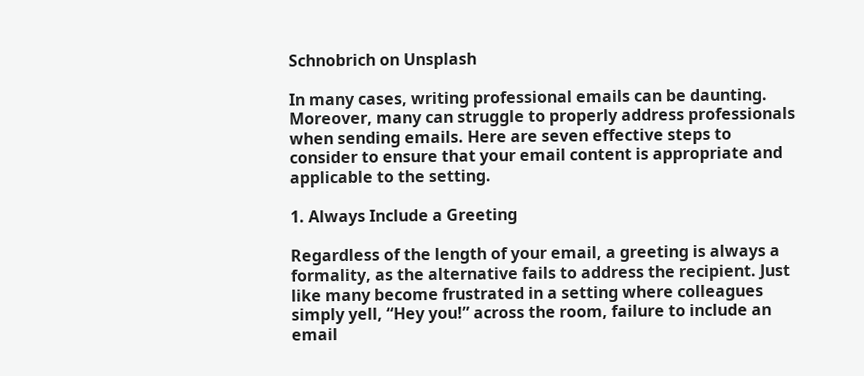Schnobrich on Unsplash

In many cases, writing professional emails can be daunting. Moreover, many can struggle to properly address professionals when sending emails. Here are seven effective steps to consider to ensure that your email content is appropriate and applicable to the setting.

1. Always Include a Greeting

Regardless of the length of your email, a greeting is always a formality, as the alternative fails to address the recipient. Just like many become frustrated in a setting where colleagues simply yell, “Hey you!” across the room, failure to include an email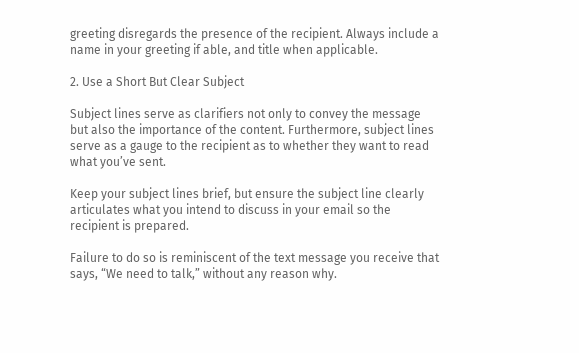greeting disregards the presence of the recipient. Always include a name in your greeting if able, and title when applicable.

2. Use a Short But Clear Subject

Subject lines serve as clarifiers not only to convey the message but also the importance of the content. Furthermore, subject lines serve as a gauge to the recipient as to whether they want to read what you’ve sent.

Keep your subject lines brief, but ensure the subject line clearly articulates what you intend to discuss in your email so the recipient is prepared.

Failure to do so is reminiscent of the text message you receive that says, “We need to talk,” without any reason why.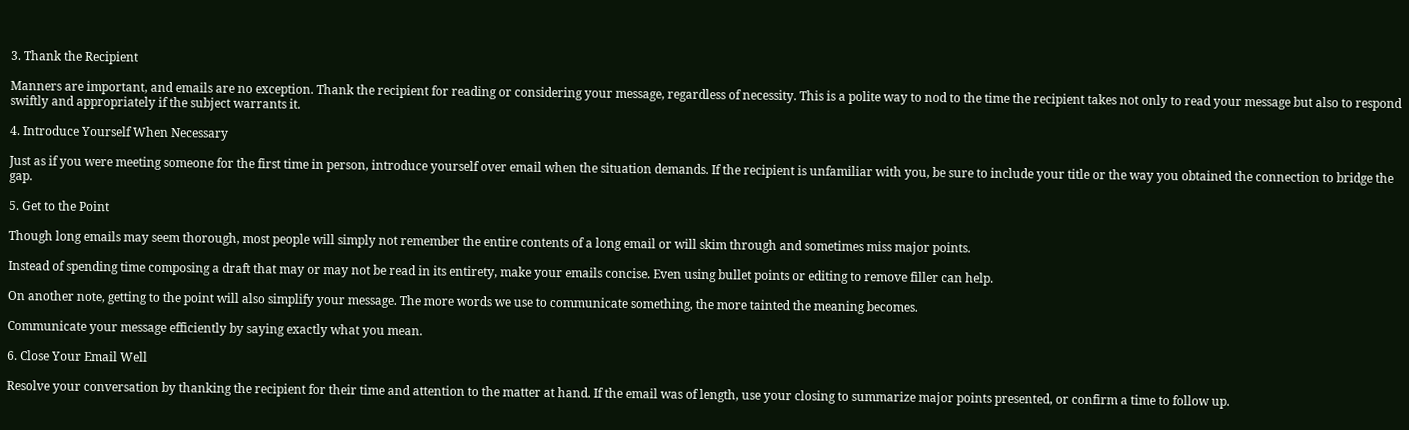3. Thank the Recipient

Manners are important, and emails are no exception. Thank the recipient for reading or considering your message, regardless of necessity. This is a polite way to nod to the time the recipient takes not only to read your message but also to respond swiftly and appropriately if the subject warrants it.

4. Introduce Yourself When Necessary

Just as if you were meeting someone for the first time in person, introduce yourself over email when the situation demands. If the recipient is unfamiliar with you, be sure to include your title or the way you obtained the connection to bridge the gap.

5. Get to the Point

Though long emails may seem thorough, most people will simply not remember the entire contents of a long email or will skim through and sometimes miss major points.

Instead of spending time composing a draft that may or may not be read in its entirety, make your emails concise. Even using bullet points or editing to remove filler can help.

On another note, getting to the point will also simplify your message. The more words we use to communicate something, the more tainted the meaning becomes.

Communicate your message efficiently by saying exactly what you mean.

6. Close Your Email Well

Resolve your conversation by thanking the recipient for their time and attention to the matter at hand. If the email was of length, use your closing to summarize major points presented, or confirm a time to follow up.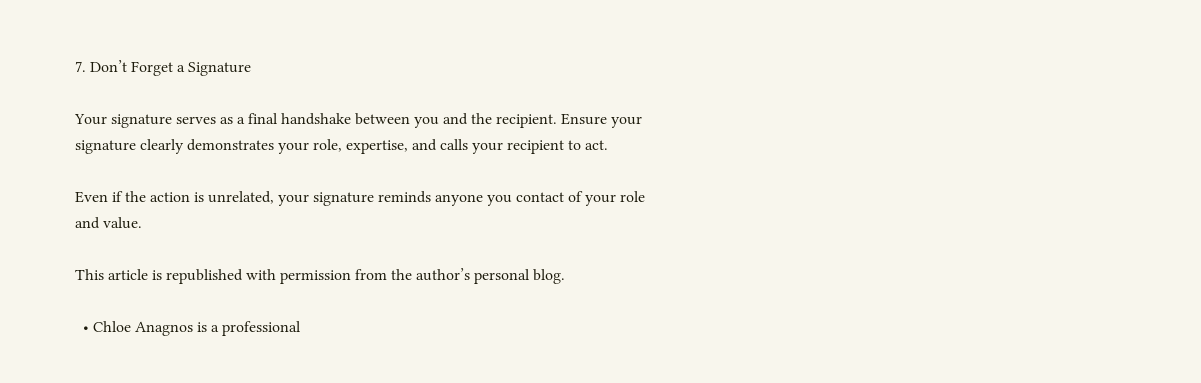7. Don’t Forget a Signature

Your signature serves as a final handshake between you and the recipient. Ensure your signature clearly demonstrates your role, expertise, and calls your recipient to act.

Even if the action is unrelated, your signature reminds anyone you contact of your role and value.

This article is republished with permission from the author’s personal blog.

  • Chloe Anagnos is a professional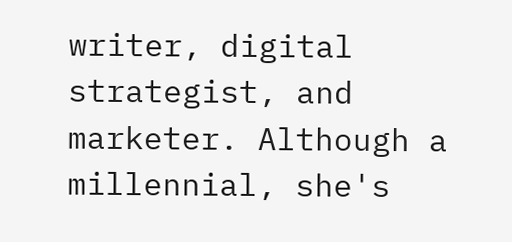writer, digital strategist, and marketer. Although a millennial, she's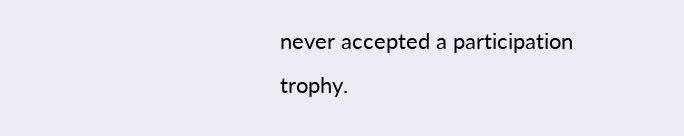never accepted a participation trophy.